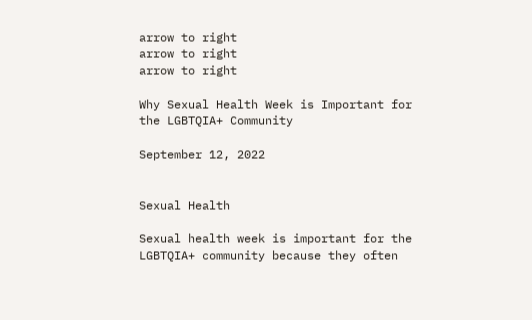arrow to right
arrow to right
arrow to right

Why Sexual Health Week is Important for the LGBTQIA+ Community

September 12, 2022


Sexual Health

Sexual health week is important for the LGBTQIA+ community because they often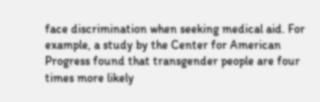face discrimination when seeking medical aid. For example, a study by the Center for American Progress found that transgender people are four times more likely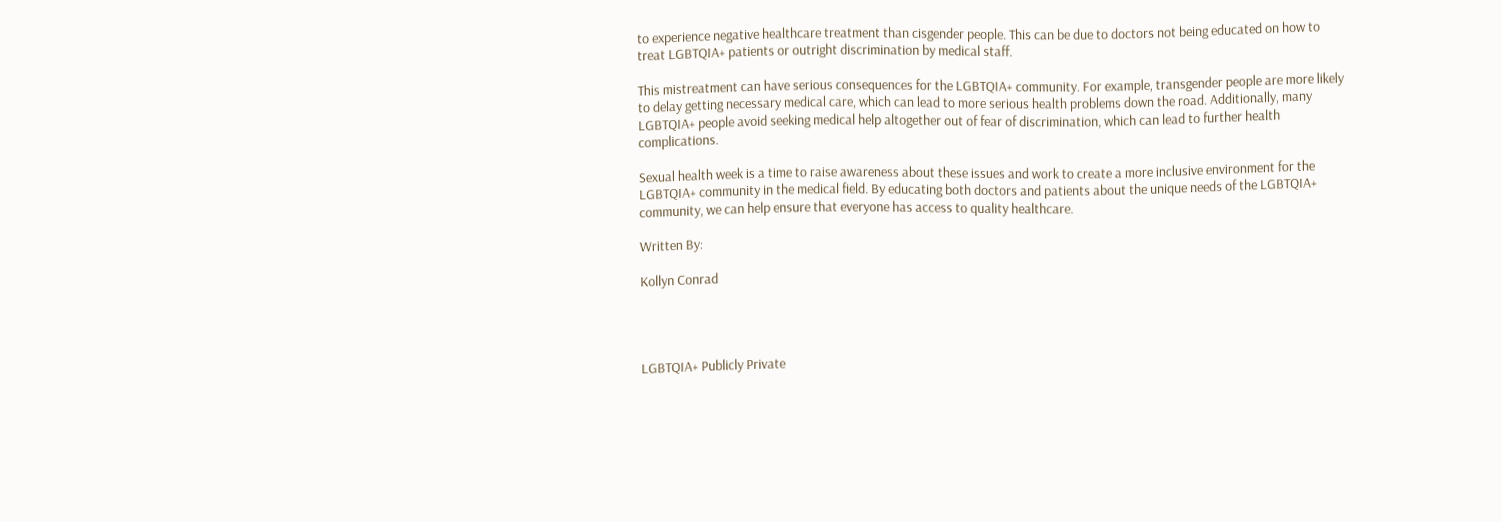to experience negative healthcare treatment than cisgender people. This can be due to doctors not being educated on how to treat LGBTQIA+ patients or outright discrimination by medical staff.

This mistreatment can have serious consequences for the LGBTQIA+ community. For example, transgender people are more likely to delay getting necessary medical care, which can lead to more serious health problems down the road. Additionally, many LGBTQIA+ people avoid seeking medical help altogether out of fear of discrimination, which can lead to further health complications.

Sexual health week is a time to raise awareness about these issues and work to create a more inclusive environment for the LGBTQIA+ community in the medical field. By educating both doctors and patients about the unique needs of the LGBTQIA+ community, we can help ensure that everyone has access to quality healthcare.

Written By:

Kollyn Conrad




LGBTQIA+ Publicly Private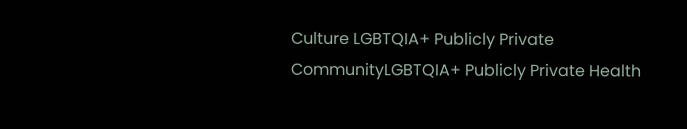Culture LGBTQIA+ Publicly Private CommunityLGBTQIA+ Publicly Private Health